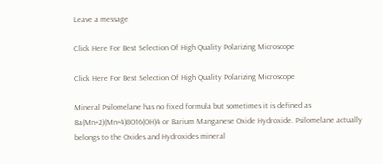Leave a message

Click Here For Best Selection Of High Quality Polarizing Microscope

Click Here For Best Selection Of High Quality Polarizing Microscope

Mineral Psilomelane has no fixed formula but sometimes it is defined as Ba(Mn+2)(Mn+4)8O16(OH)4 or Barium Manganese Oxide Hydroxide. Psilomelane actually belongs to the Oxides and Hydroxides mineral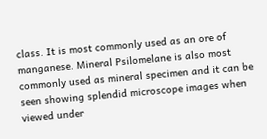class. It is most commonly used as an ore of manganese. Mineral Psilomelane is also most commonly used as mineral specimen and it can be seen showing splendid microscope images when viewed under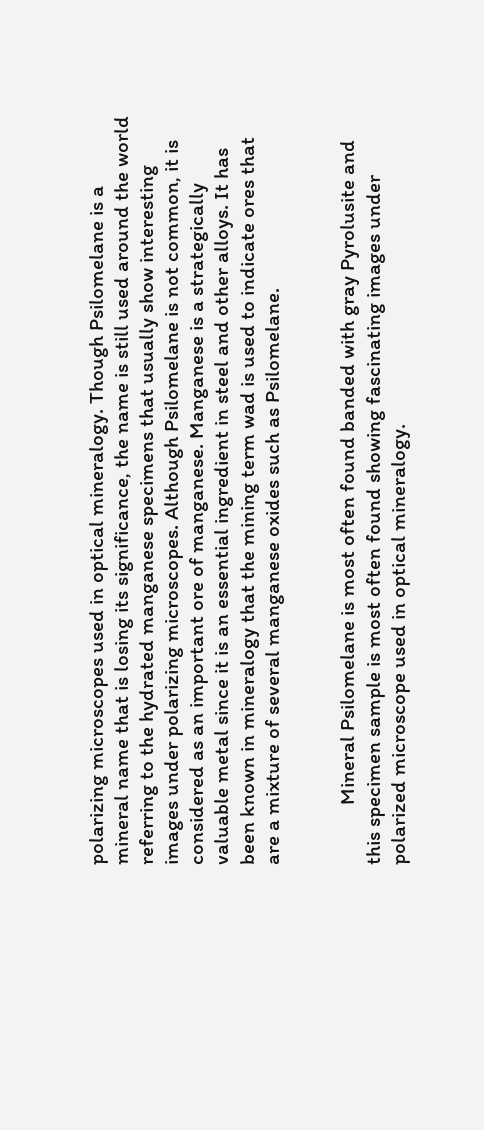polarizing microscopes used in optical mineralogy. Though Psilomelane is a mineral name that is losing its significance, the name is still used around the world referring to the hydrated manganese specimens that usually show interesting images under polarizing microscopes. Although Psilomelane is not common, it is considered as an important ore of manganese. Manganese is a strategically valuable metal since it is an essential ingredient in steel and other alloys. It has been known in mineralogy that the mining term wad is used to indicate ores that are a mixture of several manganese oxides such as Psilomelane.


            Mineral Psilomelane is most often found banded with gray Pyrolusite and this specimen sample is most often found showing fascinating images under polarized microscope used in optical mineralogy.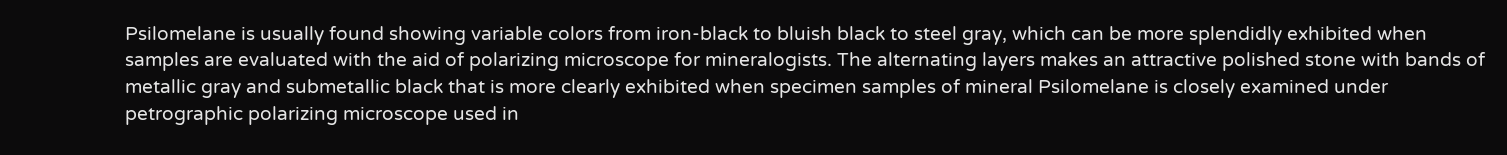Psilomelane is usually found showing variable colors from iron-black to bluish black to steel gray, which can be more splendidly exhibited when samples are evaluated with the aid of polarizing microscope for mineralogists. The alternating layers makes an attractive polished stone with bands of metallic gray and submetallic black that is more clearly exhibited when specimen samples of mineral Psilomelane is closely examined under petrographic polarizing microscope used in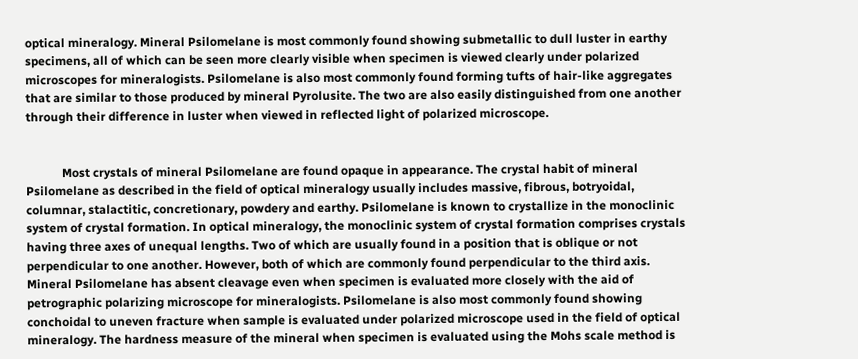optical mineralogy. Mineral Psilomelane is most commonly found showing submetallic to dull luster in earthy specimens, all of which can be seen more clearly visible when specimen is viewed clearly under polarized microscopes for mineralogists. Psilomelane is also most commonly found forming tufts of hair-like aggregates that are similar to those produced by mineral Pyrolusite. The two are also easily distinguished from one another through their difference in luster when viewed in reflected light of polarized microscope.


            Most crystals of mineral Psilomelane are found opaque in appearance. The crystal habit of mineral Psilomelane as described in the field of optical mineralogy usually includes massive, fibrous, botryoidal, columnar, stalactitic, concretionary, powdery and earthy. Psilomelane is known to crystallize in the monoclinic system of crystal formation. In optical mineralogy, the monoclinic system of crystal formation comprises crystals having three axes of unequal lengths. Two of which are usually found in a position that is oblique or not perpendicular to one another. However, both of which are commonly found perpendicular to the third axis. Mineral Psilomelane has absent cleavage even when specimen is evaluated more closely with the aid of petrographic polarizing microscope for mineralogists. Psilomelane is also most commonly found showing conchoidal to uneven fracture when sample is evaluated under polarized microscope used in the field of optical mineralogy. The hardness measure of the mineral when specimen is evaluated using the Mohs scale method is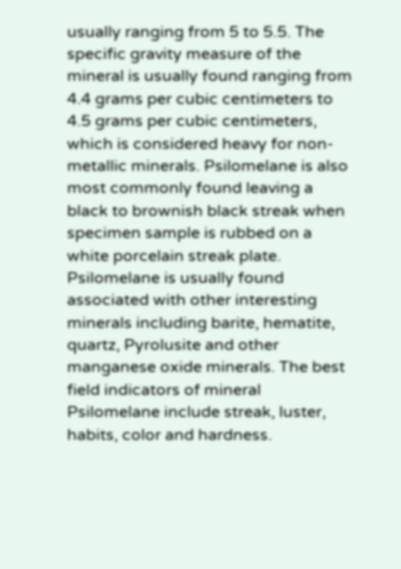usually ranging from 5 to 5.5. The specific gravity measure of the mineral is usually found ranging from 4.4 grams per cubic centimeters to 4.5 grams per cubic centimeters, which is considered heavy for non-metallic minerals. Psilomelane is also most commonly found leaving a black to brownish black streak when specimen sample is rubbed on a white porcelain streak plate. Psilomelane is usually found associated with other interesting minerals including barite, hematite, quartz, Pyrolusite and other manganese oxide minerals. The best field indicators of mineral Psilomelane include streak, luster, habits, color and hardness.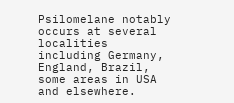Psilomelane notably occurs at several localities including Germany, England, Brazil, some areas in USA and elsewhere.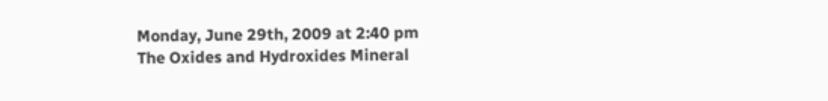Monday, June 29th, 2009 at 2:40 pm
The Oxides and Hydroxides Mineral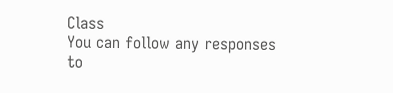Class
You can follow any responses to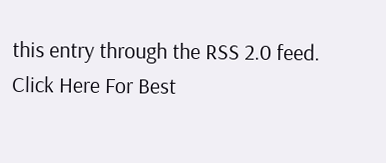this entry through the RSS 2.0 feed.
Click Here For Best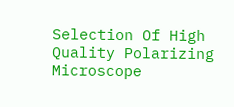Selection Of High Quality Polarizing Microscope